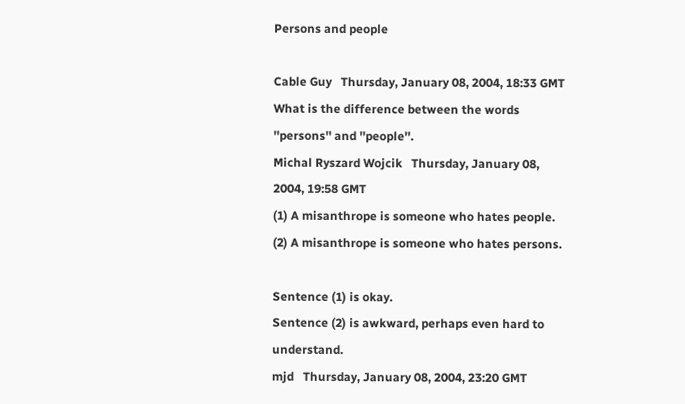Persons and people

Cable Guy   Thursday, January 08, 2004, 18:33 GMT
What is the difference between the words ''persons'' and ''people''.
Michal Ryszard Wojcik   Thursday, January 08, 2004, 19:58 GMT
(1) A misanthrope is someone who hates people.
(2) A misanthrope is someone who hates persons.

Sentence (1) is okay.
Sentence (2) is awkward, perhaps even hard to understand.
mjd   Thursday, January 08, 2004, 23:20 GMT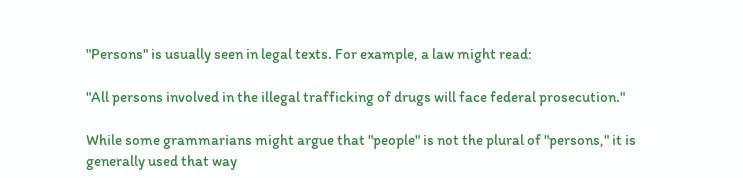"Persons" is usually seen in legal texts. For example, a law might read:

"All persons involved in the illegal trafficking of drugs will face federal prosecution."

While some grammarians might argue that "people" is not the plural of "persons," it is generally used that way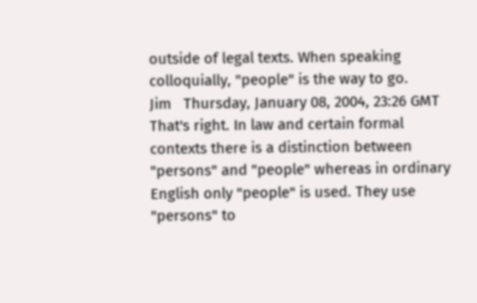outside of legal texts. When speaking colloquially, "people" is the way to go.
Jim   Thursday, January 08, 2004, 23:26 GMT
That's right. In law and certain formal contexts there is a distinction between "persons" and "people" whereas in ordinary English only "people" is used. They use "persons" to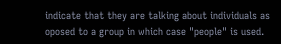indicate that they are talking about individuals as oposed to a group in which case "people" is used.